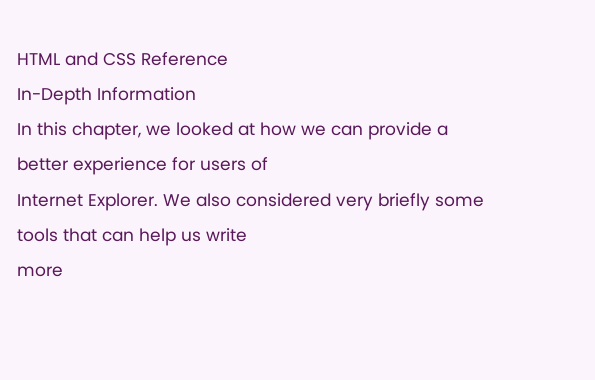HTML and CSS Reference
In-Depth Information
In this chapter, we looked at how we can provide a better experience for users of
Internet Explorer. We also considered very briefly some tools that can help us write
more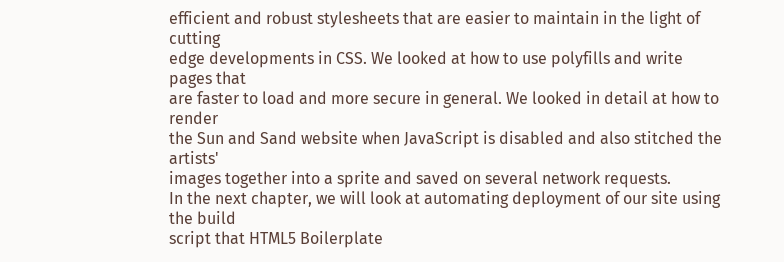efficient and robust stylesheets that are easier to maintain in the light of cutting
edge developments in CSS. We looked at how to use polyfills and write pages that
are faster to load and more secure in general. We looked in detail at how to render
the Sun and Sand website when JavaScript is disabled and also stitched the artists'
images together into a sprite and saved on several network requests.
In the next chapter, we will look at automating deployment of our site using the build
script that HTML5 Boilerplate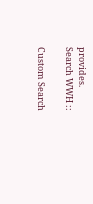provides.
Search WWH ::

Custom Search